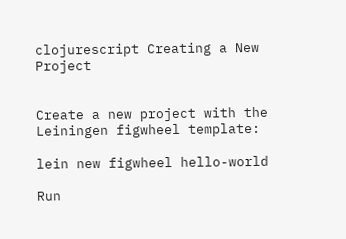clojurescript Creating a New Project


Create a new project with the Leiningen figwheel template:

lein new figwheel hello-world

Run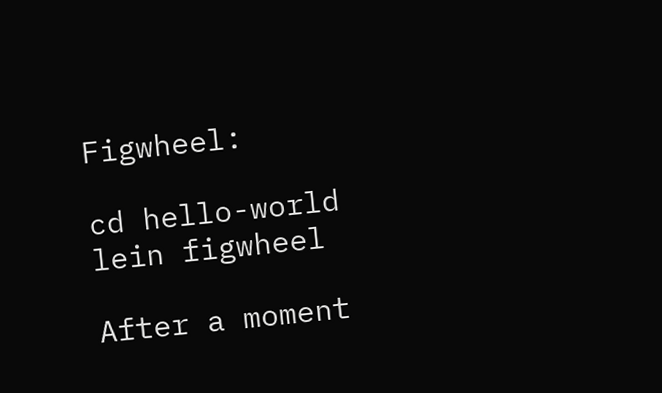Figwheel:

cd hello-world
lein figwheel

After a moment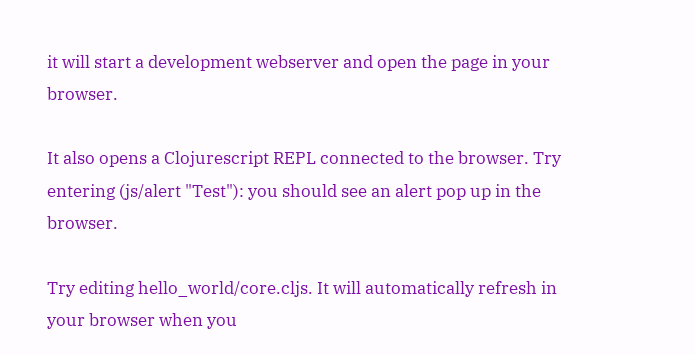it will start a development webserver and open the page in your browser.

It also opens a Clojurescript REPL connected to the browser. Try entering (js/alert "Test"): you should see an alert pop up in the browser.

Try editing hello_world/core.cljs. It will automatically refresh in your browser when you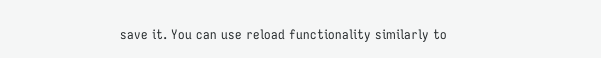save it. You can use reload functionality similarly to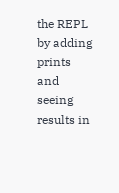the REPL by adding prints and seeing results in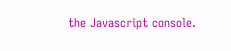the Javascript console.